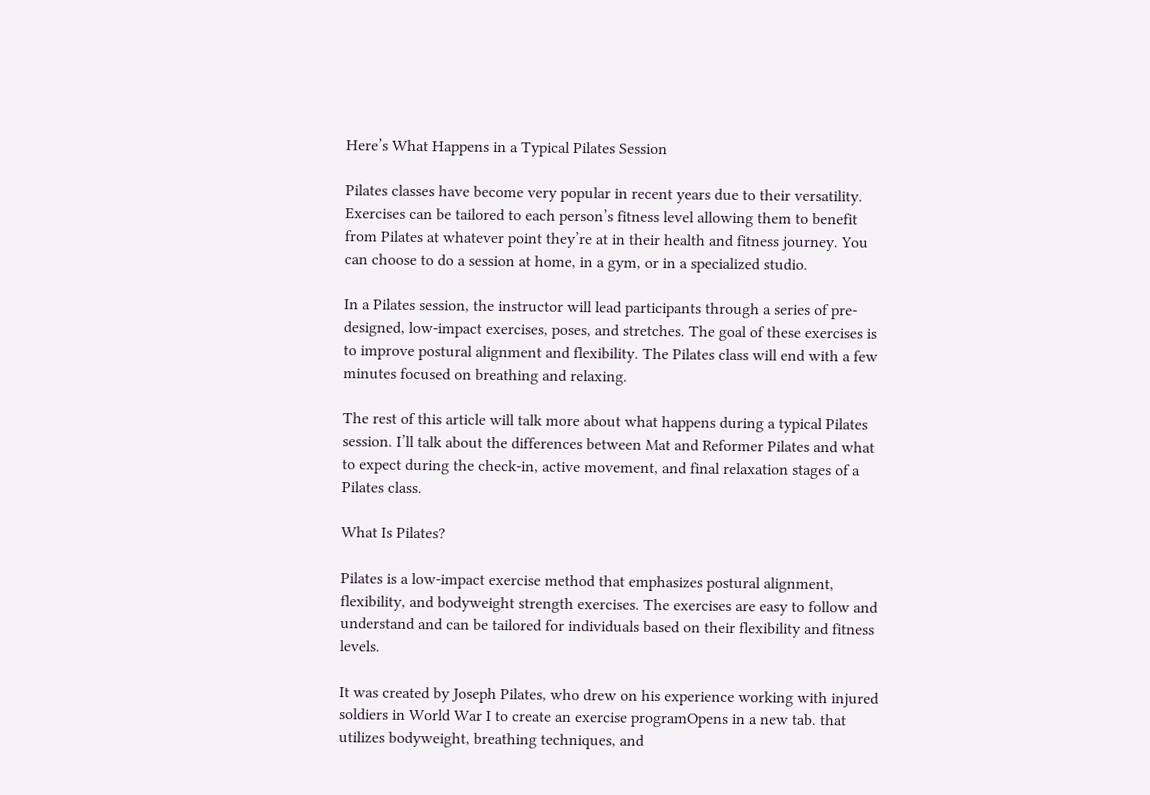Here’s What Happens in a Typical Pilates Session

Pilates classes have become very popular in recent years due to their versatility. Exercises can be tailored to each person’s fitness level allowing them to benefit from Pilates at whatever point they’re at in their health and fitness journey. You can choose to do a session at home, in a gym, or in a specialized studio.

In a Pilates session, the instructor will lead participants through a series of pre-designed, low-impact exercises, poses, and stretches. The goal of these exercises is to improve postural alignment and flexibility. The Pilates class will end with a few minutes focused on breathing and relaxing.

The rest of this article will talk more about what happens during a typical Pilates session. I’ll talk about the differences between Mat and Reformer Pilates and what to expect during the check-in, active movement, and final relaxation stages of a Pilates class.

What Is Pilates?

Pilates is a low-impact exercise method that emphasizes postural alignment, flexibility, and bodyweight strength exercises. The exercises are easy to follow and understand and can be tailored for individuals based on their flexibility and fitness levels.

It was created by Joseph Pilates, who drew on his experience working with injured soldiers in World War I to create an exercise programOpens in a new tab. that utilizes bodyweight, breathing techniques, and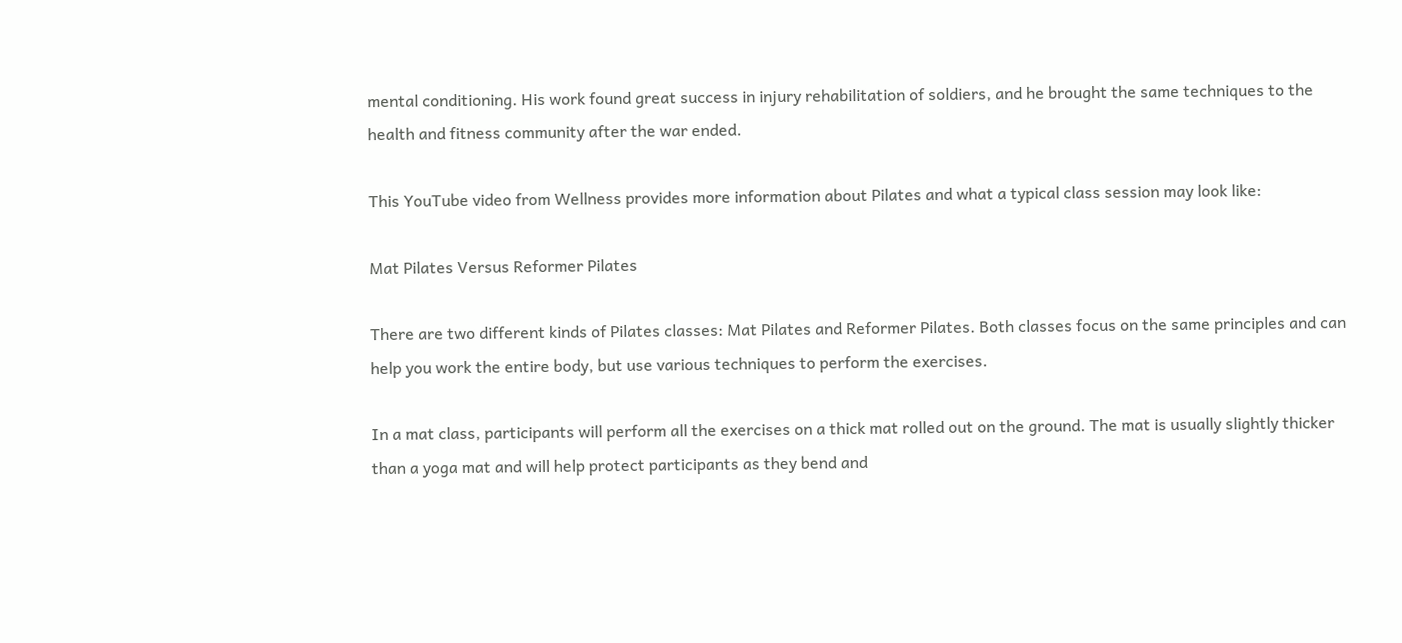mental conditioning. His work found great success in injury rehabilitation of soldiers, and he brought the same techniques to the health and fitness community after the war ended.

This YouTube video from Wellness provides more information about Pilates and what a typical class session may look like:

Mat Pilates Versus Reformer Pilates

There are two different kinds of Pilates classes: Mat Pilates and Reformer Pilates. Both classes focus on the same principles and can help you work the entire body, but use various techniques to perform the exercises.

In a mat class, participants will perform all the exercises on a thick mat rolled out on the ground. The mat is usually slightly thicker than a yoga mat and will help protect participants as they bend and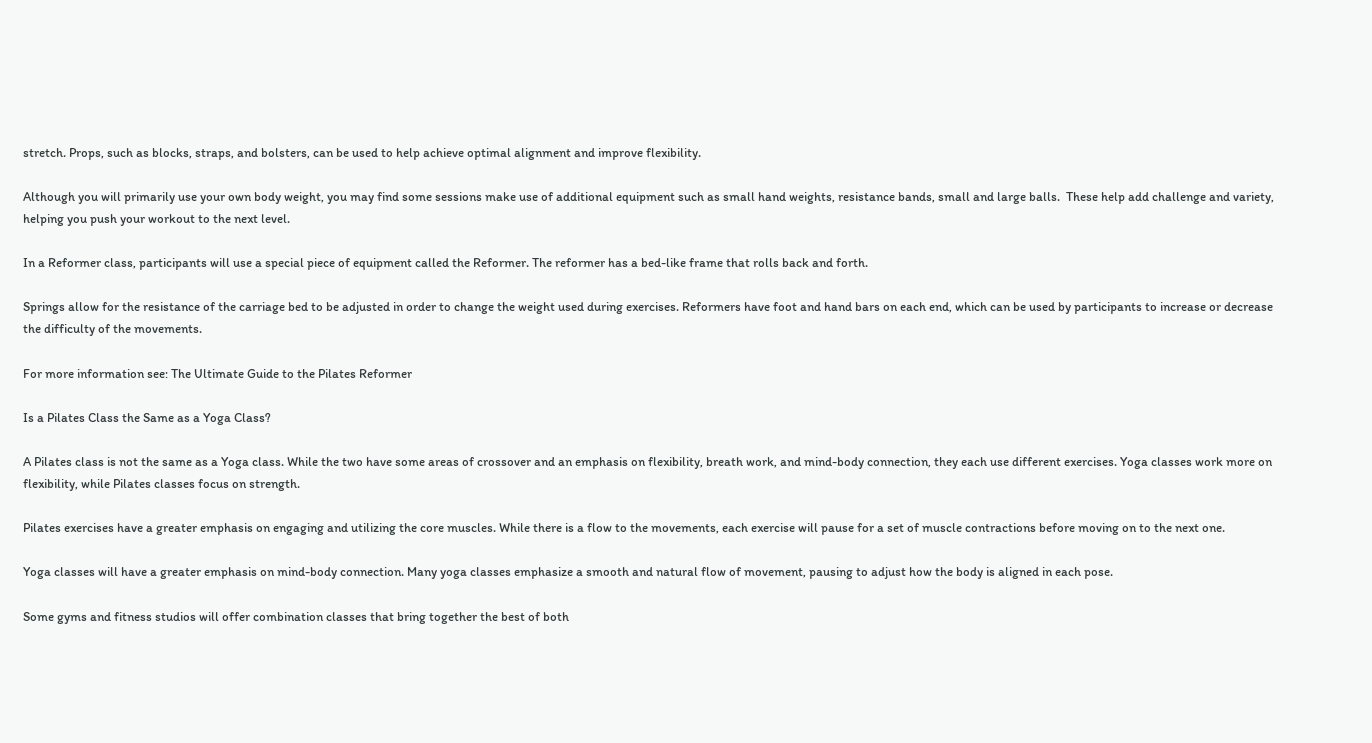stretch. Props, such as blocks, straps, and bolsters, can be used to help achieve optimal alignment and improve flexibility.

Although you will primarily use your own body weight, you may find some sessions make use of additional equipment such as small hand weights, resistance bands, small and large balls.  These help add challenge and variety, helping you push your workout to the next level.

In a Reformer class, participants will use a special piece of equipment called the Reformer. The reformer has a bed-like frame that rolls back and forth.

Springs allow for the resistance of the carriage bed to be adjusted in order to change the weight used during exercises. Reformers have foot and hand bars on each end, which can be used by participants to increase or decrease the difficulty of the movements.

For more information see: The Ultimate Guide to the Pilates Reformer

Is a Pilates Class the Same as a Yoga Class?

A Pilates class is not the same as a Yoga class. While the two have some areas of crossover and an emphasis on flexibility, breath work, and mind-body connection, they each use different exercises. Yoga classes work more on flexibility, while Pilates classes focus on strength.

Pilates exercises have a greater emphasis on engaging and utilizing the core muscles. While there is a flow to the movements, each exercise will pause for a set of muscle contractions before moving on to the next one.

Yoga classes will have a greater emphasis on mind-body connection. Many yoga classes emphasize a smooth and natural flow of movement, pausing to adjust how the body is aligned in each pose.

Some gyms and fitness studios will offer combination classes that bring together the best of both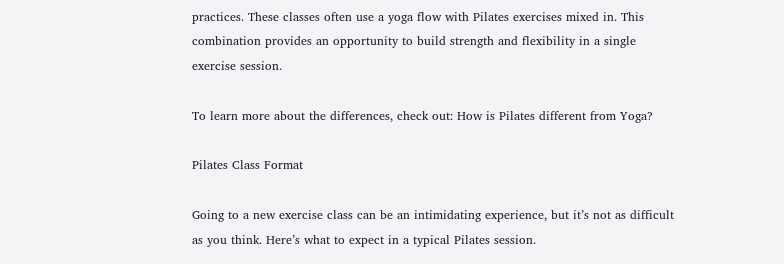practices. These classes often use a yoga flow with Pilates exercises mixed in. This combination provides an opportunity to build strength and flexibility in a single exercise session.

To learn more about the differences, check out: How is Pilates different from Yoga?

Pilates Class Format

Going to a new exercise class can be an intimidating experience, but it’s not as difficult as you think. Here’s what to expect in a typical Pilates session.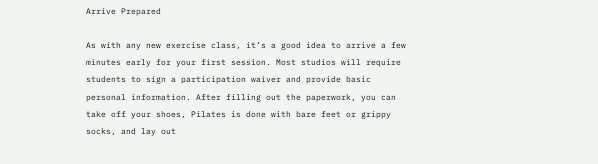Arrive Prepared

As with any new exercise class, it’s a good idea to arrive a few minutes early for your first session. Most studios will require students to sign a participation waiver and provide basic personal information. After filling out the paperwork, you can take off your shoes, Pilates is done with bare feet or grippy socks, and lay out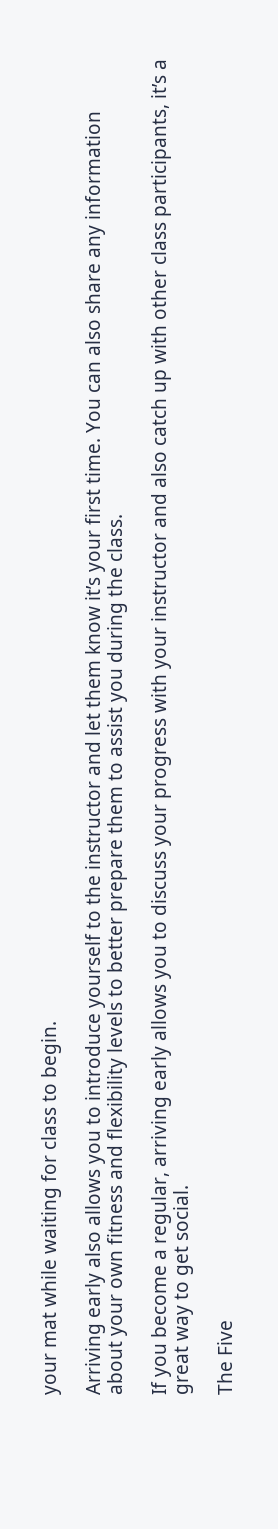your mat while waiting for class to begin.

Arriving early also allows you to introduce yourself to the instructor and let them know it’s your first time. You can also share any information about your own fitness and flexibility levels to better prepare them to assist you during the class.

If you become a regular, arriving early allows you to discuss your progress with your instructor and also catch up with other class participants, it’s a great way to get social.

The Five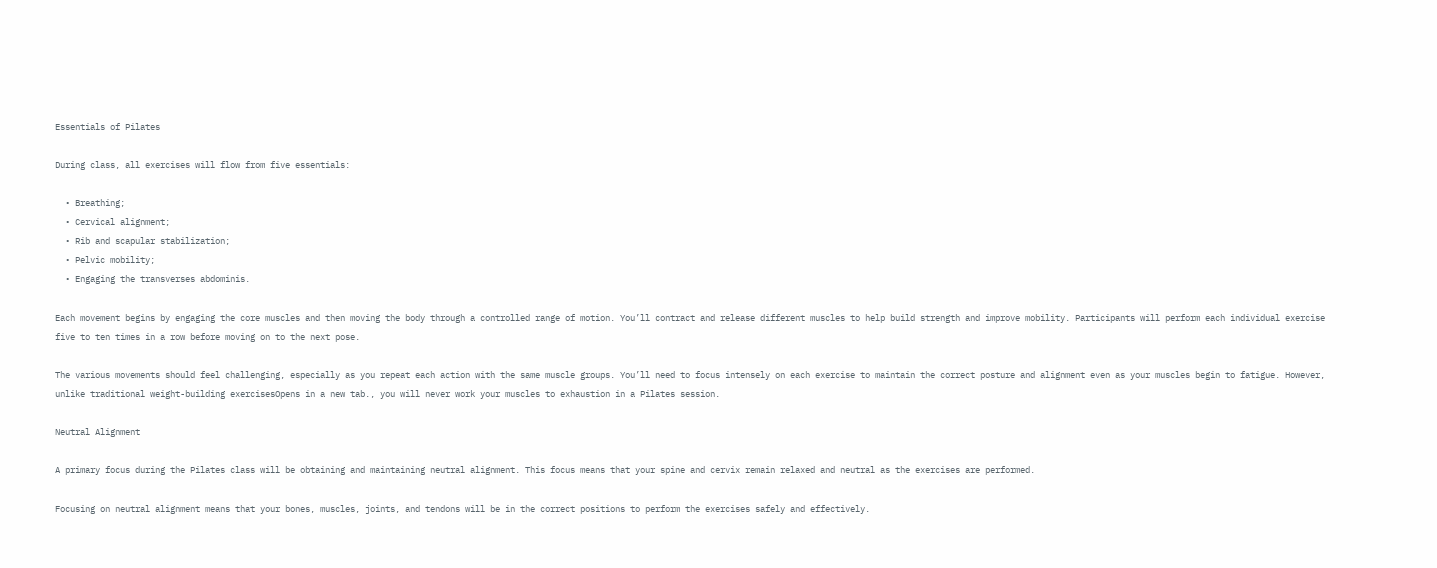Essentials of Pilates

During class, all exercises will flow from five essentials:

  • Breathing;
  • Cervical alignment;
  • Rib and scapular stabilization;
  • Pelvic mobility;
  • Engaging the transverses abdominis.

Each movement begins by engaging the core muscles and then moving the body through a controlled range of motion. You’ll contract and release different muscles to help build strength and improve mobility. Participants will perform each individual exercise five to ten times in a row before moving on to the next pose.

The various movements should feel challenging, especially as you repeat each action with the same muscle groups. You’ll need to focus intensely on each exercise to maintain the correct posture and alignment even as your muscles begin to fatigue. However, unlike traditional weight-building exercisesOpens in a new tab., you will never work your muscles to exhaustion in a Pilates session.

Neutral Alignment

A primary focus during the Pilates class will be obtaining and maintaining neutral alignment. This focus means that your spine and cervix remain relaxed and neutral as the exercises are performed.

Focusing on neutral alignment means that your bones, muscles, joints, and tendons will be in the correct positions to perform the exercises safely and effectively.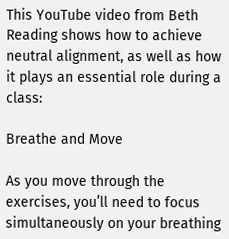This YouTube video from Beth Reading shows how to achieve neutral alignment, as well as how it plays an essential role during a class:

Breathe and Move

As you move through the exercises, you’ll need to focus simultaneously on your breathing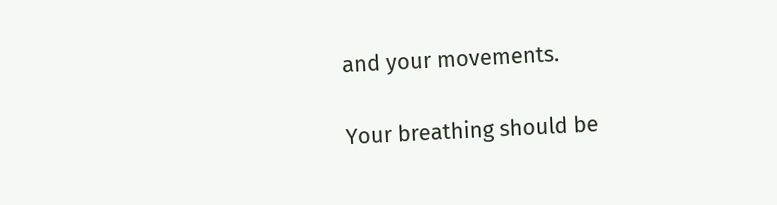and your movements.

Your breathing should be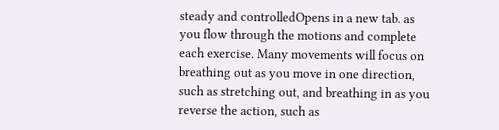steady and controlledOpens in a new tab. as you flow through the motions and complete each exercise. Many movements will focus on breathing out as you move in one direction, such as stretching out, and breathing in as you reverse the action, such as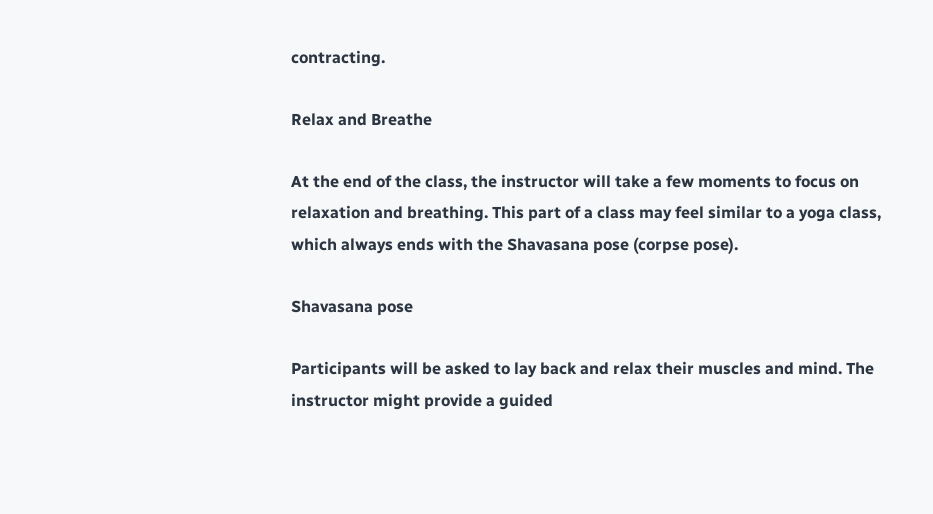contracting.

Relax and Breathe

At the end of the class, the instructor will take a few moments to focus on relaxation and breathing. This part of a class may feel similar to a yoga class, which always ends with the Shavasana pose (corpse pose).

Shavasana pose

Participants will be asked to lay back and relax their muscles and mind. The instructor might provide a guided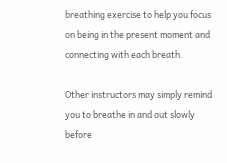breathing exercise to help you focus on being in the present moment and connecting with each breath.

Other instructors may simply remind you to breathe in and out slowly before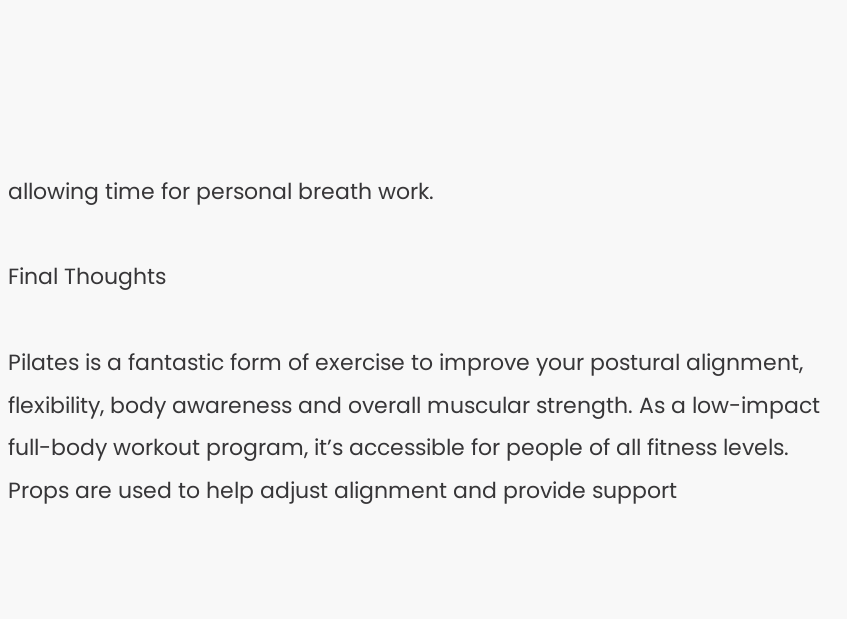allowing time for personal breath work.

Final Thoughts

Pilates is a fantastic form of exercise to improve your postural alignment, flexibility, body awareness and overall muscular strength. As a low-impact full-body workout program, it’s accessible for people of all fitness levels. Props are used to help adjust alignment and provide support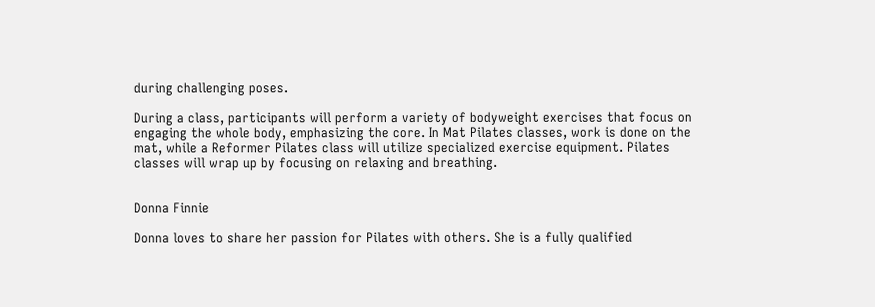during challenging poses.

During a class, participants will perform a variety of bodyweight exercises that focus on engaging the whole body, emphasizing the core. In Mat Pilates classes, work is done on the mat, while a Reformer Pilates class will utilize specialized exercise equipment. Pilates classes will wrap up by focusing on relaxing and breathing.


Donna Finnie

Donna loves to share her passion for Pilates with others. She is a fully qualified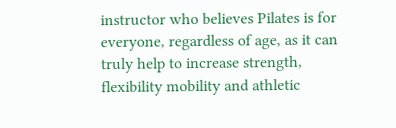instructor who believes Pilates is for everyone, regardless of age, as it can truly help to increase strength, flexibility mobility and athletic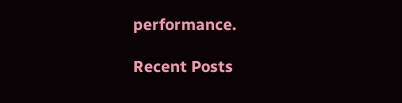performance.

Recent Posts